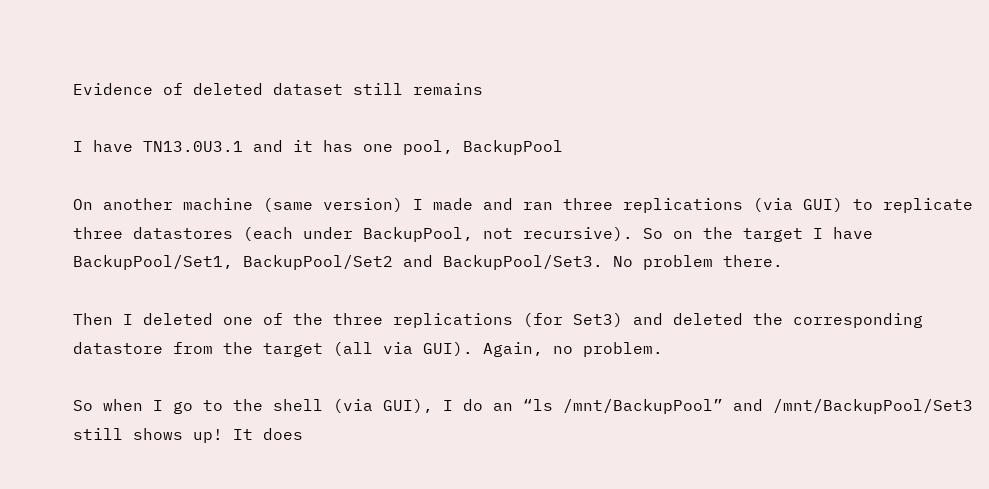Evidence of deleted dataset still remains

I have TN13.0U3.1 and it has one pool, BackupPool

On another machine (same version) I made and ran three replications (via GUI) to replicate three datastores (each under BackupPool, not recursive). So on the target I have BackupPool/Set1, BackupPool/Set2 and BackupPool/Set3. No problem there.

Then I deleted one of the three replications (for Set3) and deleted the corresponding datastore from the target (all via GUI). Again, no problem.

So when I go to the shell (via GUI), I do an “ls /mnt/BackupPool” and /mnt/BackupPool/Set3 still shows up! It does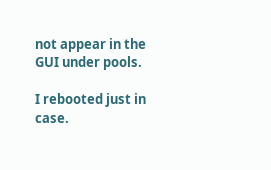not appear in the GUI under pools.

I rebooted just in case.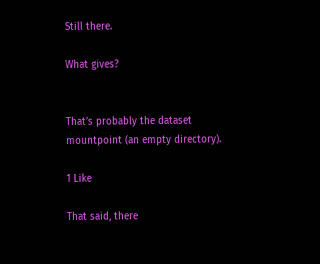Still there.

What gives?


That’s probably the dataset mountpoint (an empty directory).

1 Like

That said, there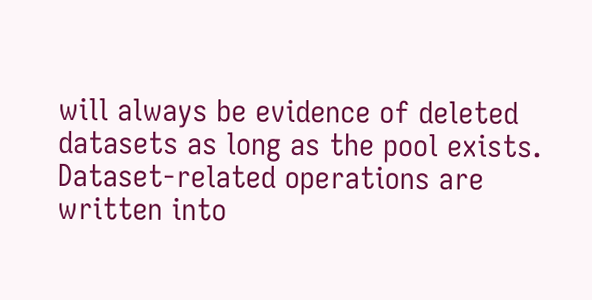will always be evidence of deleted datasets as long as the pool exists. Dataset-related operations are written into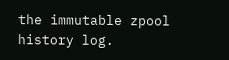the immutable zpool history log.